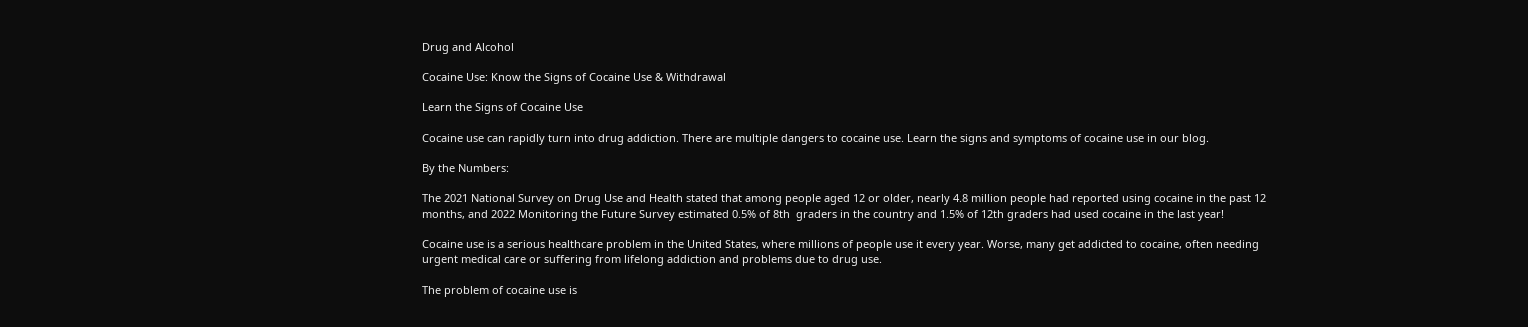Drug and Alcohol

Cocaine Use: Know the Signs of Cocaine Use & Withdrawal

Learn the Signs of Cocaine Use

Cocaine use can rapidly turn into drug addiction. There are multiple dangers to cocaine use. Learn the signs and symptoms of cocaine use in our blog.

By the Numbers:

The 2021 National Survey on Drug Use and Health stated that among people aged 12 or older, nearly 4.8 million people had reported using cocaine in the past 12 months, and 2022 Monitoring the Future Survey estimated 0.5% of 8th  graders in the country and 1.5% of 12th graders had used cocaine in the last year!

Cocaine use is a serious healthcare problem in the United States, where millions of people use it every year. Worse, many get addicted to cocaine, often needing urgent medical care or suffering from lifelong addiction and problems due to drug use.

The problem of cocaine use is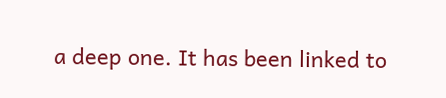a deep one. It has been linked to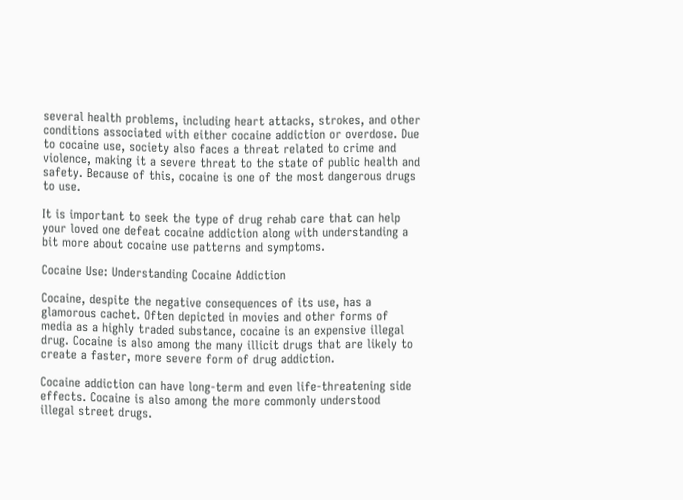several health problems, including heart attacks, strokes, and other conditions associated with either cocaine addiction or overdose. Due to cocaine use, society also faces a threat related to crime and violence, making it a severe threat to the state of public health and safety. Because of this, cocaine is one of the most dangerous drugs to use.

It is important to seek the type of drug rehab care that can help your loved one defeat cocaine addiction along with understanding a bit more about cocaine use patterns and symptoms.

Cocaine Use: Understanding Cocaine Addiction

Cocaine, despite the negative consequences of its use, has a glamorous cachet. Often depicted in movies and other forms of media as a highly traded substance, cocaine is an expensive illegal drug. Cocaine is also among the many illicit drugs that are likely to create a faster, more severe form of drug addiction.

Cocaine addiction can have long-term and even life-threatening side effects. Cocaine is also among the more commonly understood illegal street drugs.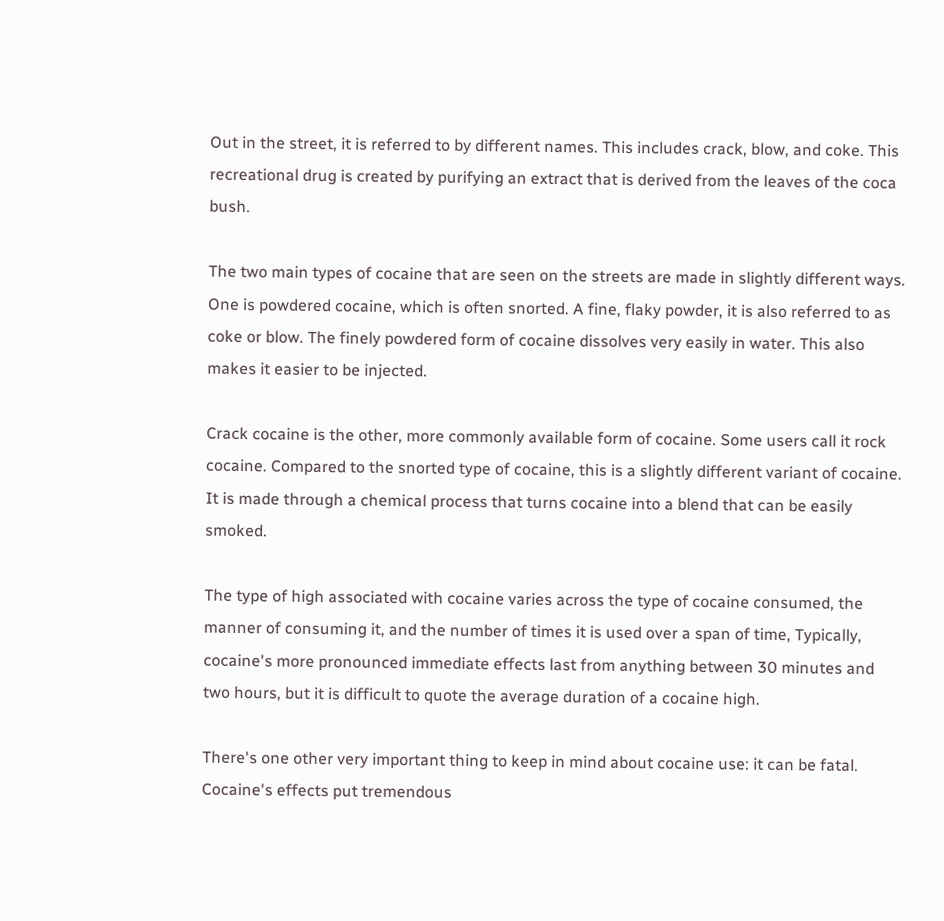Out in the street, it is referred to by different names. This includes crack, blow, and coke. This recreational drug is created by purifying an extract that is derived from the leaves of the coca bush.

The two main types of cocaine that are seen on the streets are made in slightly different ways. One is powdered cocaine, which is often snorted. A fine, flaky powder, it is also referred to as coke or blow. The finely powdered form of cocaine dissolves very easily in water. This also makes it easier to be injected.

Crack cocaine is the other, more commonly available form of cocaine. Some users call it rock cocaine. Compared to the snorted type of cocaine, this is a slightly different variant of cocaine. It is made through a chemical process that turns cocaine into a blend that can be easily smoked.

The type of high associated with cocaine varies across the type of cocaine consumed, the manner of consuming it, and the number of times it is used over a span of time, Typically, cocaine's more pronounced immediate effects last from anything between 30 minutes and two hours, but it is difficult to quote the average duration of a cocaine high.

There's one other very important thing to keep in mind about cocaine use: it can be fatal. Cocaine's effects put tremendous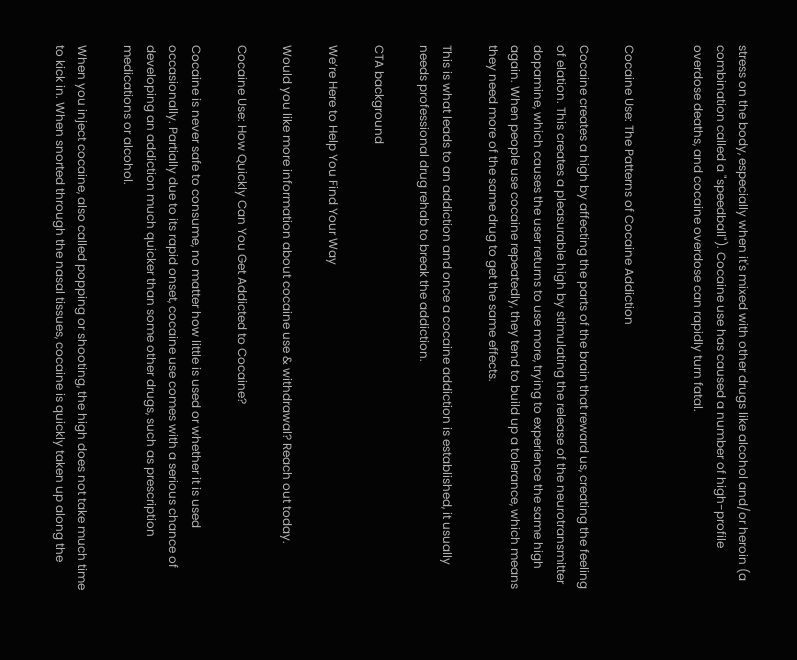stress on the body, especially when it's mixed with other drugs like alcohol and/or heroin (a combination called a "speedball"). Cocaine use has caused a number of high-profile overdose deaths, and cocaine overdose can rapidly turn fatal.


Cocaine Use: The Patterns of Cocaine Addiction

Cocaine creates a high by affecting the parts of the brain that reward us, creating the feeling of elation. This creates a pleasurable high by stimulating the release of the neurotransmitter dopamine, which causes the user returns to use more, trying to experience the same high again. When people use cocaine repeatedly, they tend to build up a tolerance, which means they need more of the same drug to get the same effects.

This is what leads to an addiction and once a cocaine addiction is established, it usually needs professional drug rehab to break the addiction.

CTA background

We’re Here to Help You Find Your Way

Would you like more information about cocaine use & withdrawal? Reach out today.

Cocaine Use: How Quickly Can You Get Addicted to Cocaine?

Cocaine is never safe to consume, no matter how little is used or whether it is used occasionally. Partially due to its rapid onset, cocaine use comes with a serious chance of developing an addiction much quicker than some other drugs, such as prescription medications or alcohol.

When you inject cocaine, also called popping or shooting, the high does not take much time to kick in. When snorted through the nasal tissues, cocaine is quickly taken up along the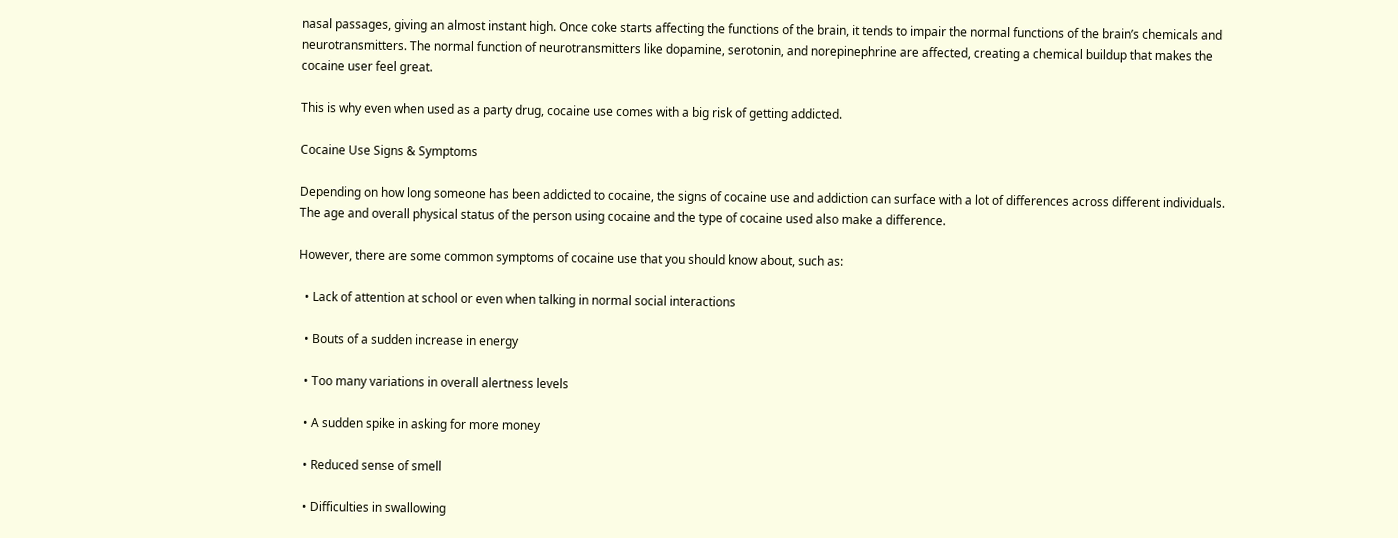nasal passages, giving an almost instant high. Once coke starts affecting the functions of the brain, it tends to impair the normal functions of the brain’s chemicals and neurotransmitters. The normal function of neurotransmitters like dopamine, serotonin, and norepinephrine are affected, creating a chemical buildup that makes the cocaine user feel great.

This is why even when used as a party drug, cocaine use comes with a big risk of getting addicted.

Cocaine Use Signs & Symptoms

Depending on how long someone has been addicted to cocaine, the signs of cocaine use and addiction can surface with a lot of differences across different individuals. The age and overall physical status of the person using cocaine and the type of cocaine used also make a difference.

However, there are some common symptoms of cocaine use that you should know about, such as:

  • Lack of attention at school or even when talking in normal social interactions

  • Bouts of a sudden increase in energy

  • Too many variations in overall alertness levels

  • A sudden spike in asking for more money

  • Reduced sense of smell

  • Difficulties in swallowing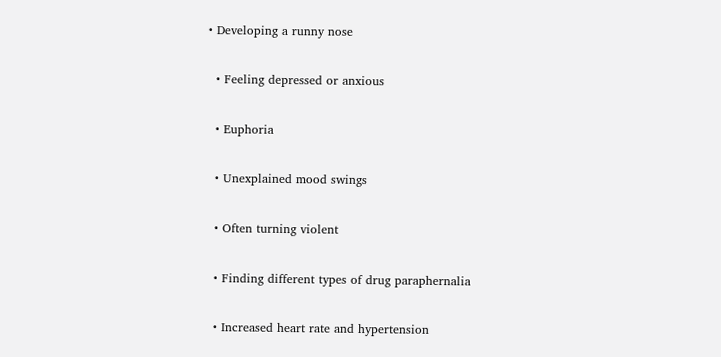• Developing a runny nose

  • Feeling depressed or anxious

  • Euphoria

  • Unexplained mood swings

  • Often turning violent

  • Finding different types of drug paraphernalia

  • Increased heart rate and hypertension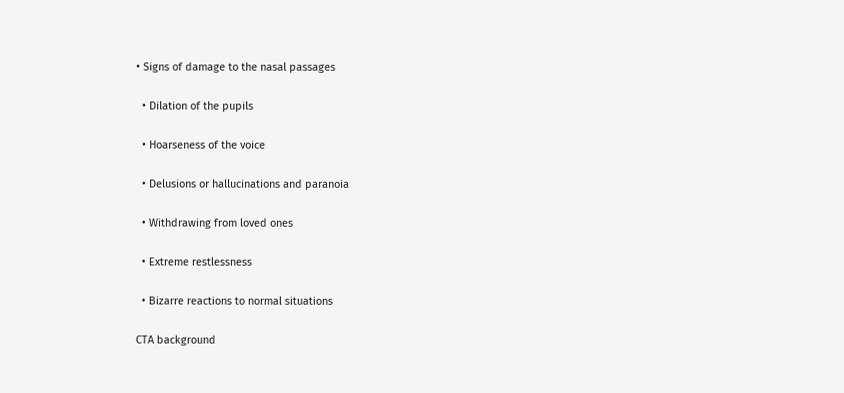• Signs of damage to the nasal passages

  • Dilation of the pupils

  • Hoarseness of the voice

  • Delusions or hallucinations and paranoia

  • Withdrawing from loved ones

  • Extreme restlessness

  • Bizarre reactions to normal situations

CTA background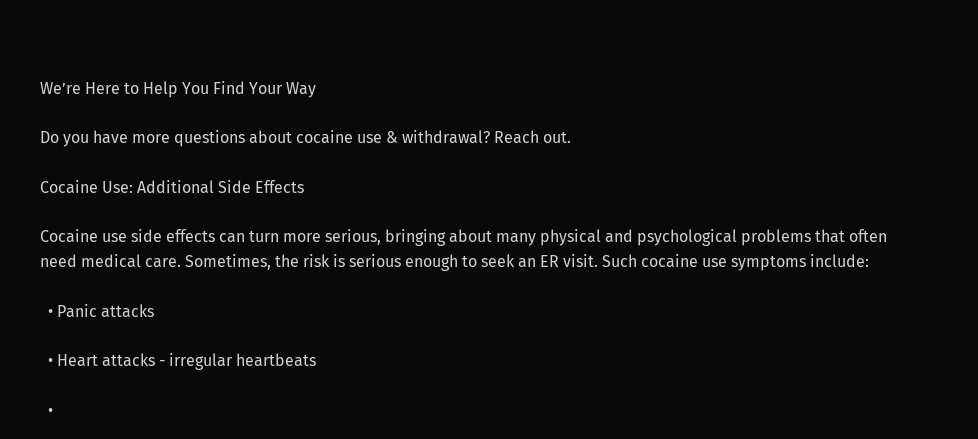We’re Here to Help You Find Your Way

Do you have more questions about cocaine use & withdrawal? Reach out.

Cocaine Use: Additional Side Effects

Cocaine use side effects can turn more serious, bringing about many physical and psychological problems that often need medical care. Sometimes, the risk is serious enough to seek an ER visit. Such cocaine use symptoms include:

  • Panic attacks

  • Heart attacks - irregular heartbeats

  •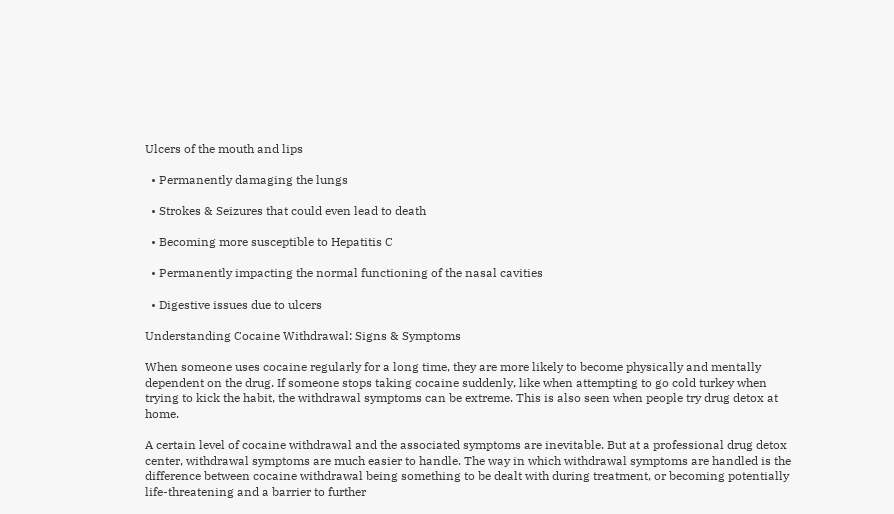Ulcers of the mouth and lips

  • Permanently damaging the lungs

  • Strokes & Seizures that could even lead to death

  • Becoming more susceptible to Hepatitis C

  • Permanently impacting the normal functioning of the nasal cavities

  • Digestive issues due to ulcers

Understanding Cocaine Withdrawal: Signs & Symptoms

When someone uses cocaine regularly for a long time, they are more likely to become physically and mentally dependent on the drug. If someone stops taking cocaine suddenly, like when attempting to go cold turkey when trying to kick the habit, the withdrawal symptoms can be extreme. This is also seen when people try drug detox at home.

A certain level of cocaine withdrawal and the associated symptoms are inevitable. But at a professional drug detox center, withdrawal symptoms are much easier to handle. The way in which withdrawal symptoms are handled is the difference between cocaine withdrawal being something to be dealt with during treatment, or becoming potentially life-threatening and a barrier to further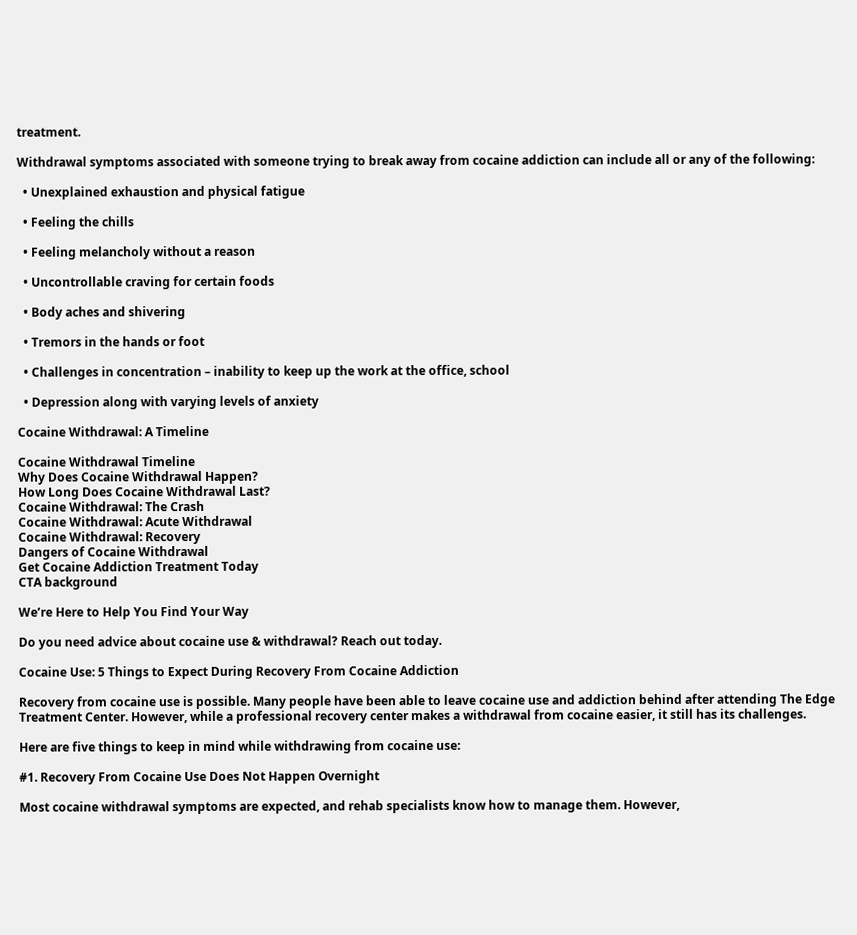treatment.

Withdrawal symptoms associated with someone trying to break away from cocaine addiction can include all or any of the following:

  • Unexplained exhaustion and physical fatigue

  • Feeling the chills

  • Feeling melancholy without a reason

  • Uncontrollable craving for certain foods

  • Body aches and shivering

  • Tremors in the hands or foot

  • Challenges in concentration – inability to keep up the work at the office, school

  • Depression along with varying levels of anxiety

Cocaine Withdrawal: A Timeline

Cocaine Withdrawal Timeline
Why Does Cocaine Withdrawal Happen?
How Long Does Cocaine Withdrawal Last?
Cocaine Withdrawal: The Crash
Cocaine Withdrawal: Acute Withdrawal
Cocaine Withdrawal: Recovery
Dangers of Cocaine Withdrawal
Get Cocaine Addiction Treatment Today
CTA background

We’re Here to Help You Find Your Way

Do you need advice about cocaine use & withdrawal? Reach out today.

Cocaine Use: 5 Things to Expect During Recovery From Cocaine Addiction

Recovery from cocaine use is possible. Many people have been able to leave cocaine use and addiction behind after attending The Edge Treatment Center. However, while a professional recovery center makes a withdrawal from cocaine easier, it still has its challenges.

Here are five things to keep in mind while withdrawing from cocaine use:

#1. Recovery From Cocaine Use Does Not Happen Overnight

Most cocaine withdrawal symptoms are expected, and rehab specialists know how to manage them. However,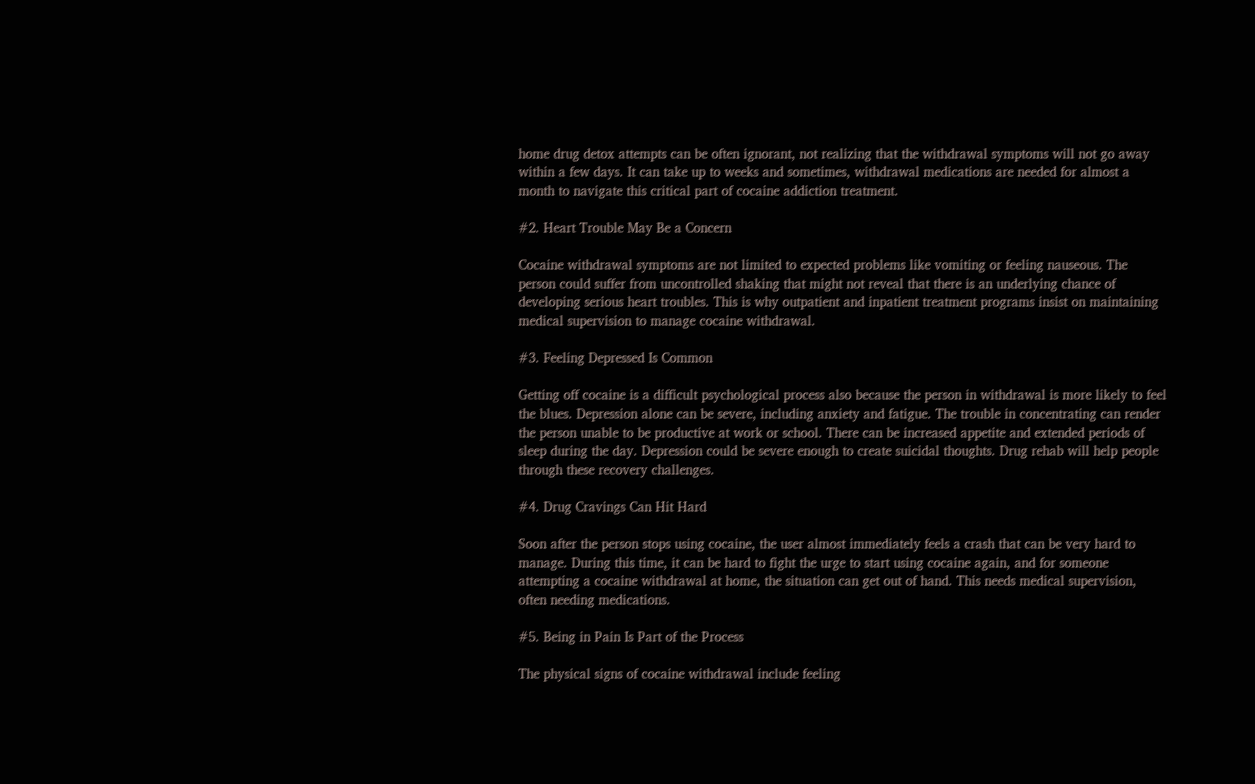home drug detox attempts can be often ignorant, not realizing that the withdrawal symptoms will not go away within a few days. It can take up to weeks and sometimes, withdrawal medications are needed for almost a month to navigate this critical part of cocaine addiction treatment.

#2. Heart Trouble May Be a Concern

Cocaine withdrawal symptoms are not limited to expected problems like vomiting or feeling nauseous. The person could suffer from uncontrolled shaking that might not reveal that there is an underlying chance of developing serious heart troubles. This is why outpatient and inpatient treatment programs insist on maintaining medical supervision to manage cocaine withdrawal.

#3. Feeling Depressed Is Common

Getting off cocaine is a difficult psychological process also because the person in withdrawal is more likely to feel the blues. Depression alone can be severe, including anxiety and fatigue. The trouble in concentrating can render the person unable to be productive at work or school. There can be increased appetite and extended periods of sleep during the day. Depression could be severe enough to create suicidal thoughts. Drug rehab will help people through these recovery challenges.

#4. Drug Cravings Can Hit Hard

Soon after the person stops using cocaine, the user almost immediately feels a crash that can be very hard to manage. During this time, it can be hard to fight the urge to start using cocaine again, and for someone attempting a cocaine withdrawal at home, the situation can get out of hand. This needs medical supervision, often needing medications.

#5. Being in Pain Is Part of the Process

The physical signs of cocaine withdrawal include feeling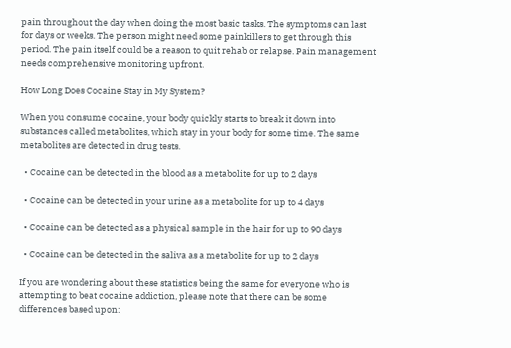pain throughout the day when doing the most basic tasks. The symptoms can last for days or weeks. The person might need some painkillers to get through this period. The pain itself could be a reason to quit rehab or relapse. Pain management needs comprehensive monitoring upfront.

How Long Does Cocaine Stay in My System?

When you consume cocaine, your body quickly starts to break it down into substances called metabolites, which stay in your body for some time. The same metabolites are detected in drug tests.

  • Cocaine can be detected in the blood as a metabolite for up to 2 days

  • Cocaine can be detected in your urine as a metabolite for up to 4 days

  • Cocaine can be detected as a physical sample in the hair for up to 90 days

  • Cocaine can be detected in the saliva as a metabolite for up to 2 days

If you are wondering about these statistics being the same for everyone who is attempting to beat cocaine addiction, please note that there can be some differences based upon: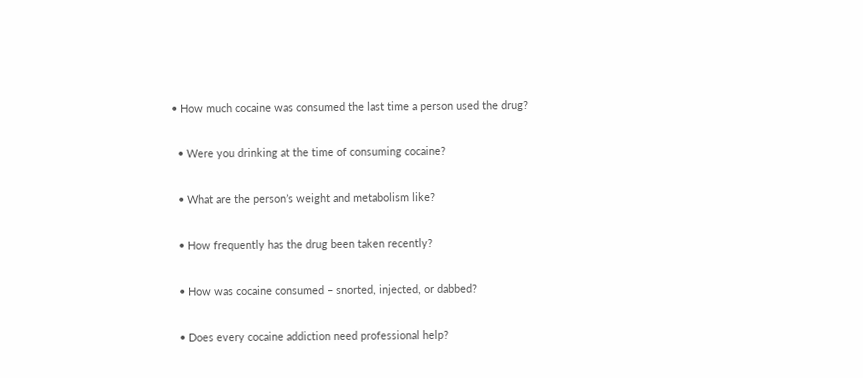• How much cocaine was consumed the last time a person used the drug?

  • Were you drinking at the time of consuming cocaine?

  • What are the person’s weight and metabolism like?

  • How frequently has the drug been taken recently?

  • How was cocaine consumed – snorted, injected, or dabbed?

  • Does every cocaine addiction need professional help?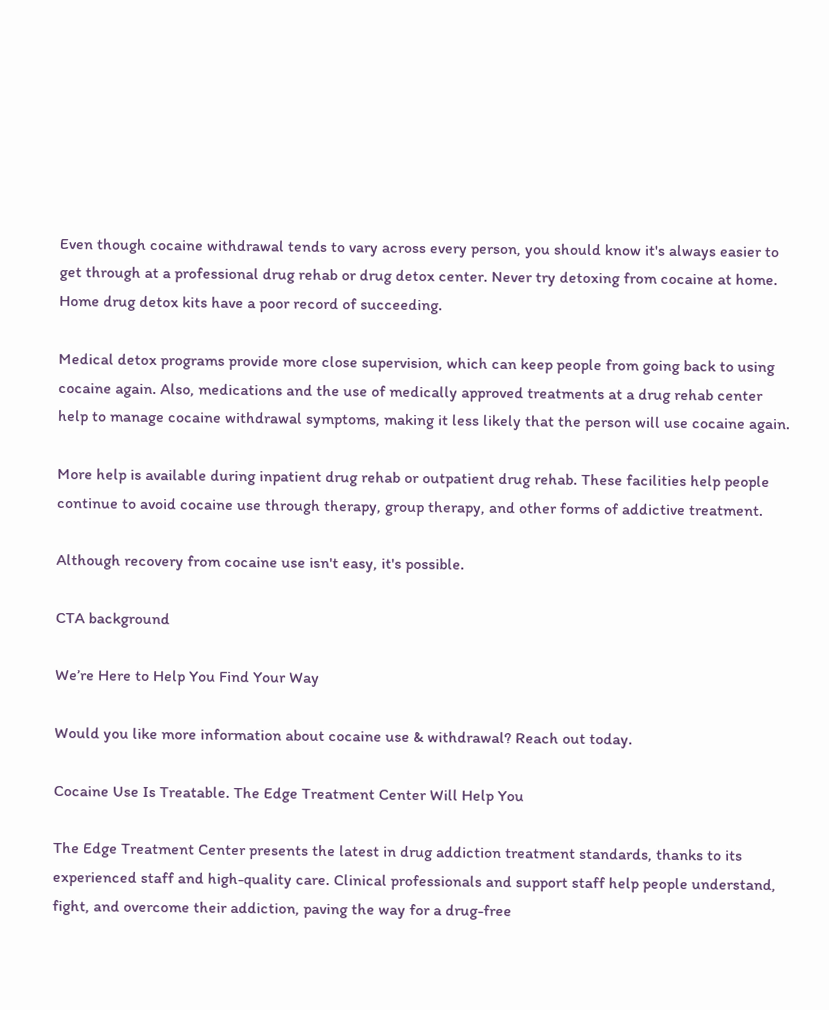Even though cocaine withdrawal tends to vary across every person, you should know it's always easier to get through at a professional drug rehab or drug detox center. Never try detoxing from cocaine at home. Home drug detox kits have a poor record of succeeding.

Medical detox programs provide more close supervision, which can keep people from going back to using cocaine again. Also, medications and the use of medically approved treatments at a drug rehab center help to manage cocaine withdrawal symptoms, making it less likely that the person will use cocaine again.

More help is available during inpatient drug rehab or outpatient drug rehab. These facilities help people continue to avoid cocaine use through therapy, group therapy, and other forms of addictive treatment.

Although recovery from cocaine use isn't easy, it's possible.

CTA background

We’re Here to Help You Find Your Way

Would you like more information about cocaine use & withdrawal? Reach out today.

Cocaine Use Is Treatable. The Edge Treatment Center Will Help You

The Edge Treatment Center presents the latest in drug addiction treatment standards, thanks to its experienced staff and high-quality care. Clinical professionals and support staff help people understand, fight, and overcome their addiction, paving the way for a drug-free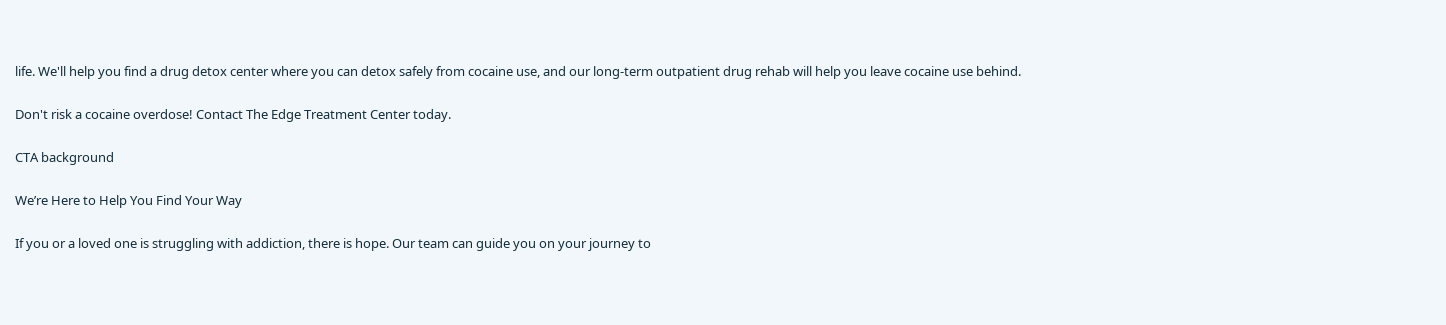life. We'll help you find a drug detox center where you can detox safely from cocaine use, and our long-term outpatient drug rehab will help you leave cocaine use behind.

Don't risk a cocaine overdose! Contact The Edge Treatment Center today.

CTA background

We’re Here to Help You Find Your Way

If you or a loved one is struggling with addiction, there is hope. Our team can guide you on your journey to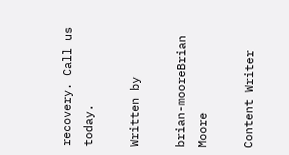recovery. Call us today.

Written by

brian-mooreBrian Moore

Content Writer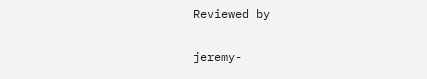Reviewed by

jeremy-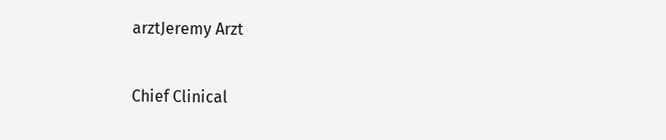arztJeremy Arzt

Chief Clinical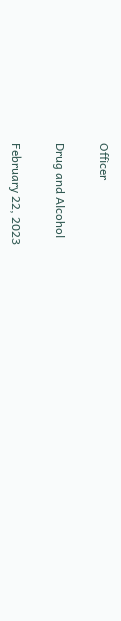Officer

Drug and Alcohol

February 22, 2023